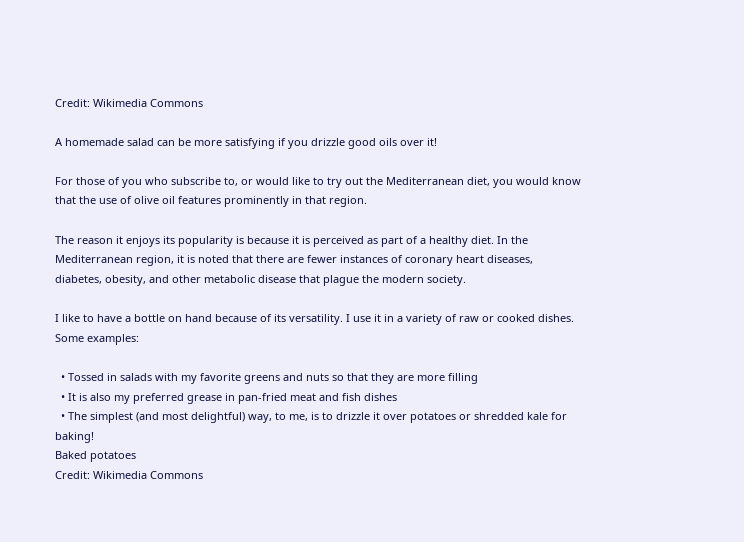Credit: Wikimedia Commons

A homemade salad can be more satisfying if you drizzle good oils over it!

For those of you who subscribe to, or would like to try out the Mediterranean diet, you would know that the use of olive oil features prominently in that region.

The reason it enjoys its popularity is because it is perceived as part of a healthy diet. In the Mediterranean region, it is noted that there are fewer instances of coronary heart diseases, diabetes, obesity, and other metabolic disease that plague the modern society.

I like to have a bottle on hand because of its versatility. I use it in a variety of raw or cooked dishes. Some examples:

  • Tossed in salads with my favorite greens and nuts so that they are more filling
  • It is also my preferred grease in pan-fried meat and fish dishes
  • The simplest (and most delightful) way, to me, is to drizzle it over potatoes or shredded kale for baking!
Baked potatoes
Credit: Wikimedia Commons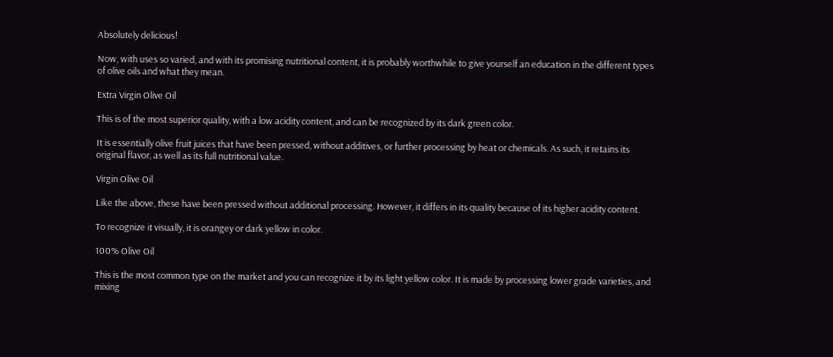Absolutely delicious!

Now, with uses so varied, and with its promising nutritional content, it is probably worthwhile to give yourself an education in the different types of olive oils and what they mean.

Extra Virgin Olive Oil

This is of the most superior quality, with a low acidity content, and can be recognized by its dark green color.

It is essentially olive fruit juices that have been pressed, without additives, or further processing by heat or chemicals. As such, it retains its original flavor, as well as its full nutritional value.

Virgin Olive Oil

Like the above, these have been pressed without additional processing. However, it differs in its quality because of its higher acidity content.

To recognize it visually, it is orangey or dark yellow in color.

100% Olive Oil

This is the most common type on the market and you can recognize it by its light yellow color. It is made by processing lower grade varieties, and mixing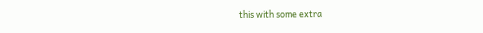this with some extra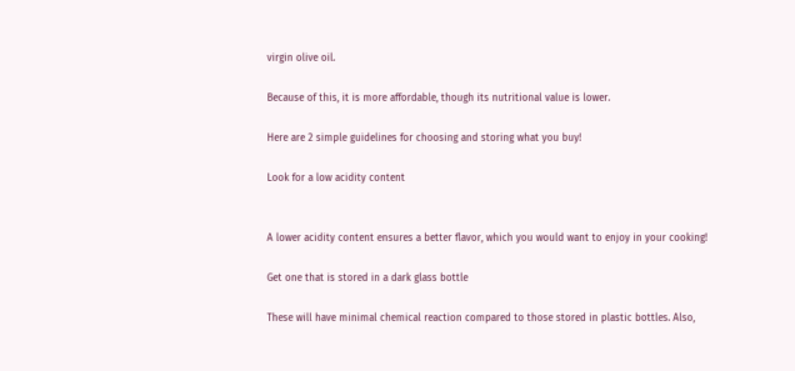virgin olive oil.

Because of this, it is more affordable, though its nutritional value is lower.

Here are 2 simple guidelines for choosing and storing what you buy!

Look for a low acidity content


A lower acidity content ensures a better flavor, which you would want to enjoy in your cooking!

Get one that is stored in a dark glass bottle

These will have minimal chemical reaction compared to those stored in plastic bottles. Also,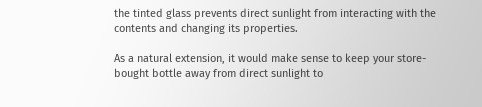the tinted glass prevents direct sunlight from interacting with the contents and changing its properties.

As a natural extension, it would make sense to keep your store-bought bottle away from direct sunlight to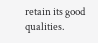retain its good qualities.